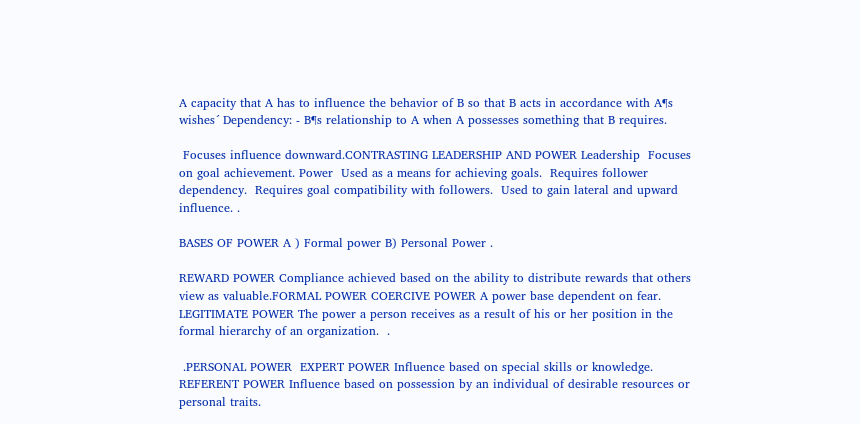A capacity that A has to influence the behavior of B so that B acts in accordance with A¶s wishes´ Dependency: - B¶s relationship to A when A possesses something that B requires.

 Focuses influence downward.CONTRASTING LEADERSHIP AND POWER Leadership  Focuses on goal achievement. Power  Used as a means for achieving goals.  Requires follower dependency.  Requires goal compatibility with followers.  Used to gain lateral and upward influence. .

BASES OF POWER A ) Formal power B) Personal Power .

REWARD POWER Compliance achieved based on the ability to distribute rewards that others view as valuable.FORMAL POWER COERCIVE POWER A power base dependent on fear.  LEGITIMATE POWER The power a person receives as a result of his or her position in the formal hierarchy of an organization.  .

 .PERSONAL POWER  EXPERT POWER Influence based on special skills or knowledge. REFERENT POWER Influence based on possession by an individual of desirable resources or personal traits.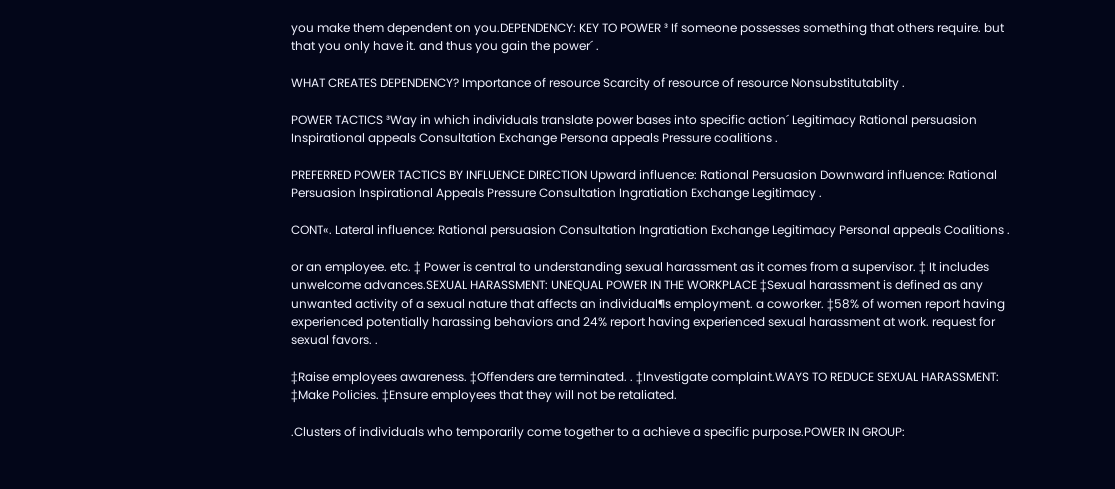you make them dependent on you.DEPENDENCY: KEY TO POWER ³ If someone possesses something that others require. but that you only have it. and thus you gain the power´ .

WHAT CREATES DEPENDENCY? Importance of resource Scarcity of resource of resource Nonsubstitutablity .

POWER TACTICS ³Way in which individuals translate power bases into specific action´ Legitimacy Rational persuasion Inspirational appeals Consultation Exchange Persona appeals Pressure coalitions .

PREFERRED POWER TACTICS BY INFLUENCE DIRECTION Upward influence: Rational Persuasion Downward influence: Rational Persuasion Inspirational Appeals Pressure Consultation Ingratiation Exchange Legitimacy .

CONT«. Lateral influence: Rational persuasion Consultation Ingratiation Exchange Legitimacy Personal appeals Coalitions .

or an employee. etc. ‡ Power is central to understanding sexual harassment as it comes from a supervisor. ‡ It includes unwelcome advances.SEXUAL HARASSMENT: UNEQUAL POWER IN THE WORKPLACE ‡Sexual harassment is defined as any unwanted activity of a sexual nature that affects an individual¶s employment. a coworker. ‡58% of women report having experienced potentially harassing behaviors and 24% report having experienced sexual harassment at work. request for sexual favors. .

‡Raise employees awareness. ‡Offenders are terminated. . ‡Investigate complaint.WAYS TO REDUCE SEXUAL HARASSMENT: ‡Make Policies. ‡Ensure employees that they will not be retaliated.

.Clusters of individuals who temporarily come together to a achieve a specific purpose.POWER IN GROUP: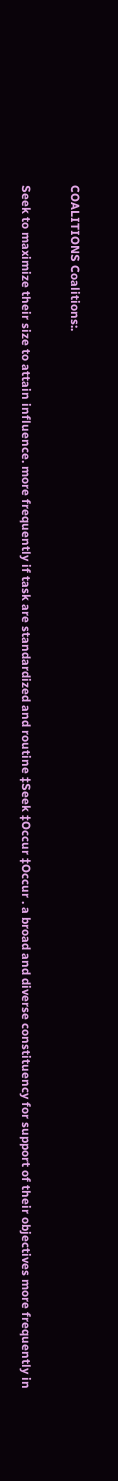COALITIONS Coalitions:.

Seek to maximize their size to attain influence. more frequently if task are standardized and routine ‡Seek ‡Occur ‡Occur . a broad and diverse constituency for support of their objectives more frequently in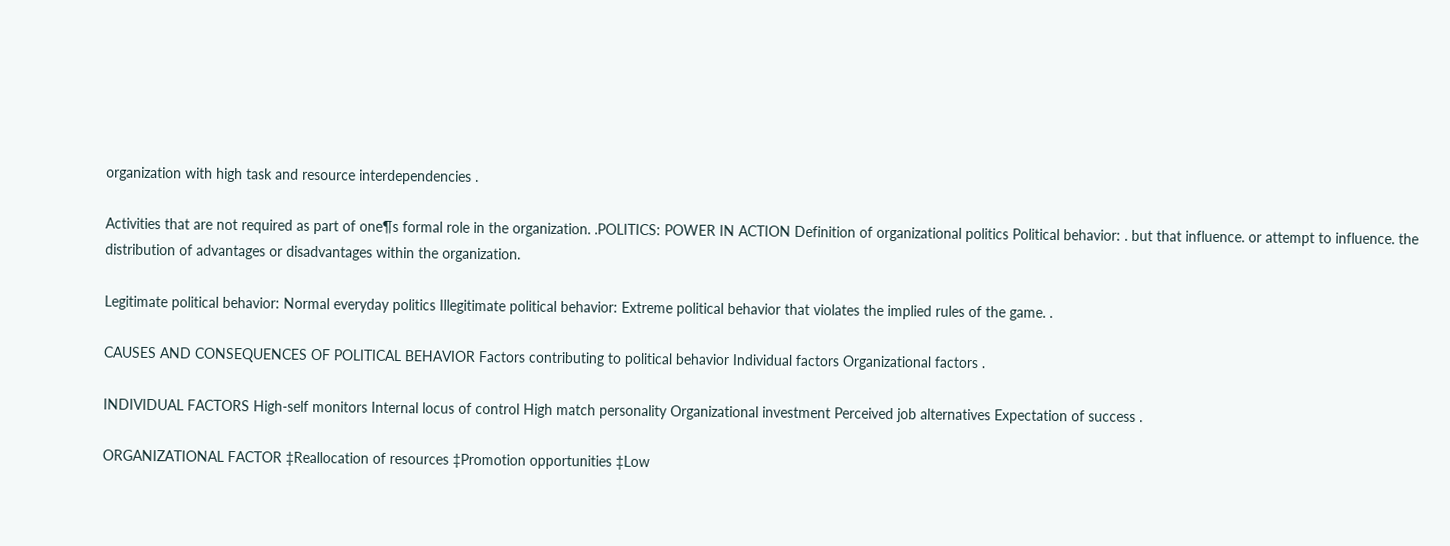organization with high task and resource interdependencies .

Activities that are not required as part of one¶s formal role in the organization. .POLITICS: POWER IN ACTION Definition of organizational politics Political behavior: . but that influence. or attempt to influence. the distribution of advantages or disadvantages within the organization.

Legitimate political behavior: Normal everyday politics Illegitimate political behavior: Extreme political behavior that violates the implied rules of the game. .

CAUSES AND CONSEQUENCES OF POLITICAL BEHAVIOR Factors contributing to political behavior Individual factors Organizational factors .

INDIVIDUAL FACTORS High-self monitors Internal locus of control High match personality Organizational investment Perceived job alternatives Expectation of success .

ORGANIZATIONAL FACTOR ‡Reallocation of resources ‡Promotion opportunities ‡Low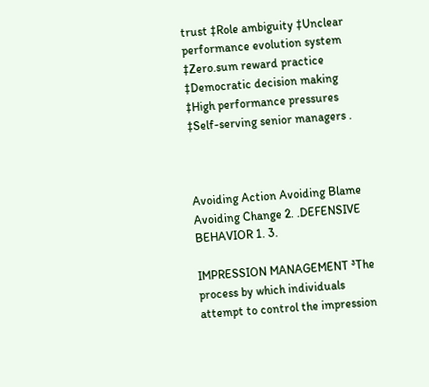trust ‡Role ambiguity ‡Unclear performance evolution system ‡Zero.sum reward practice ‡Democratic decision making ‡High performance pressures ‡Self-serving senior managers .



Avoiding Action Avoiding Blame Avoiding Change 2. .DEFENSIVE BEHAVIOR 1. 3.

IMPRESSION MANAGEMENT ³The process by which individuals attempt to control the impression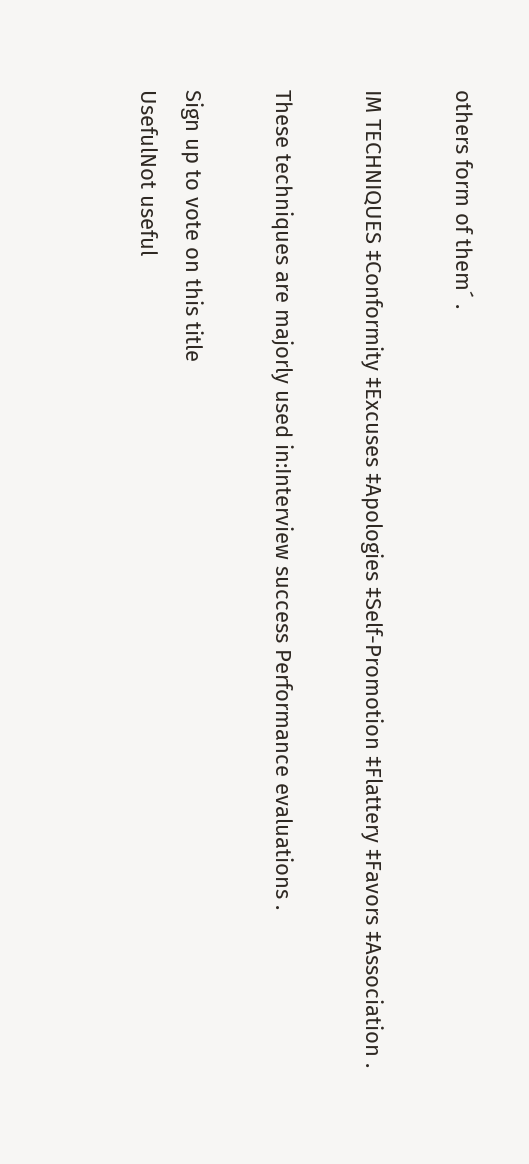others form of them´ .

IM TECHNIQUES ‡Conformity ‡Excuses ‡Apologies ‡Self-Promotion ‡Flattery ‡Favors ‡Association .

These techniques are majorly used in:Interview success Performance evaluations .

Sign up to vote on this title
UsefulNot useful